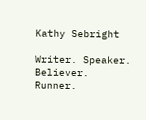Kathy Sebright

Writer. Speaker. Believer. Runner.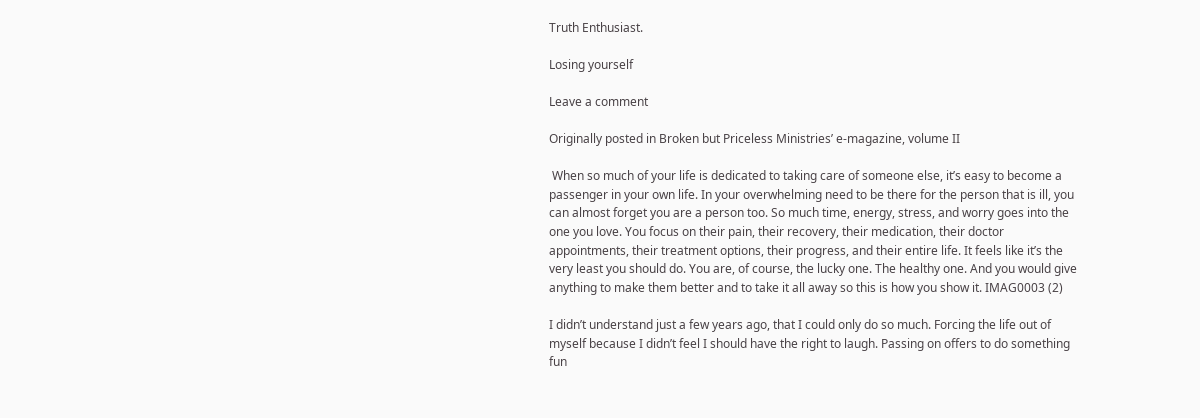Truth Enthusiast.

Losing yourself

Leave a comment

Originally posted in Broken but Priceless Ministries’ e-magazine, volume II

 When so much of your life is dedicated to taking care of someone else, it’s easy to become a passenger in your own life. In your overwhelming need to be there for the person that is ill, you can almost forget you are a person too. So much time, energy, stress, and worry goes into the one you love. You focus on their pain, their recovery, their medication, their doctor appointments, their treatment options, their progress, and their entire life. It feels like it’s the very least you should do. You are, of course, the lucky one. The healthy one. And you would give anything to make them better and to take it all away so this is how you show it. IMAG0003 (2)

I didn’t understand just a few years ago, that I could only do so much. Forcing the life out of myself because I didn’t feel I should have the right to laugh. Passing on offers to do something fun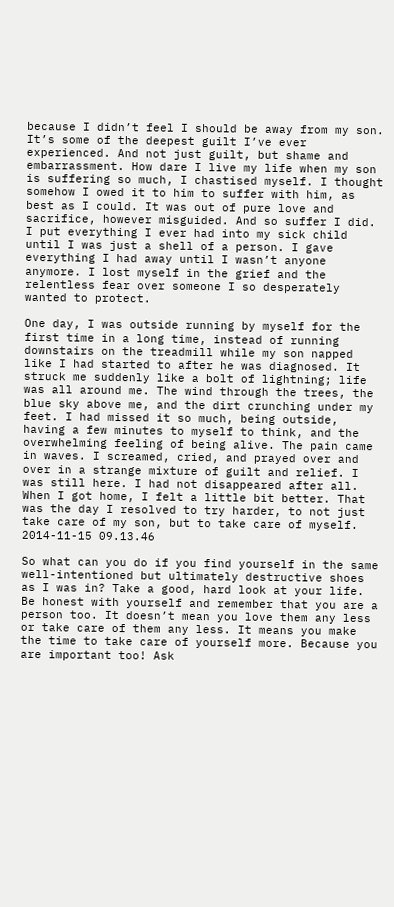because I didn’t feel I should be away from my son. It’s some of the deepest guilt I’ve ever experienced. And not just guilt, but shame and embarrassment. How dare I live my life when my son is suffering so much, I chastised myself. I thought somehow I owed it to him to suffer with him, as best as I could. It was out of pure love and sacrifice, however misguided. And so suffer I did. I put everything I ever had into my sick child until I was just a shell of a person. I gave everything I had away until I wasn’t anyone anymore. I lost myself in the grief and the relentless fear over someone I so desperately wanted to protect.

One day, I was outside running by myself for the first time in a long time, instead of running downstairs on the treadmill while my son napped like I had started to after he was diagnosed. It struck me suddenly like a bolt of lightning; life was all around me. The wind through the trees, the blue sky above me, and the dirt crunching under my feet. I had missed it so much, being outside, having a few minutes to myself to think, and the overwhelming feeling of being alive. The pain came in waves. I screamed, cried, and prayed over and over in a strange mixture of guilt and relief. I was still here. I had not disappeared after all. When I got home, I felt a little bit better. That was the day I resolved to try harder, to not just take care of my son, but to take care of myself. 2014-11-15 09.13.46

So what can you do if you find yourself in the same well-intentioned but ultimately destructive shoes as I was in? Take a good, hard look at your life. Be honest with yourself and remember that you are a person too. It doesn’t mean you love them any less or take care of them any less. It means you make the time to take care of yourself more. Because you are important too! Ask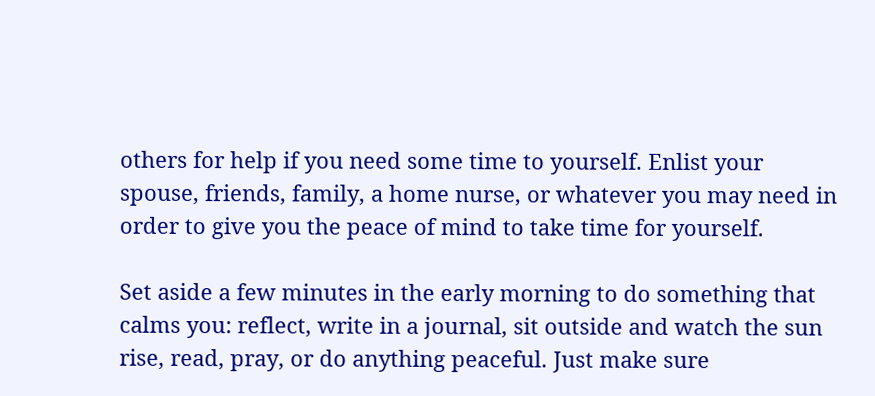others for help if you need some time to yourself. Enlist your spouse, friends, family, a home nurse, or whatever you may need in order to give you the peace of mind to take time for yourself.

Set aside a few minutes in the early morning to do something that calms you: reflect, write in a journal, sit outside and watch the sun rise, read, pray, or do anything peaceful. Just make sure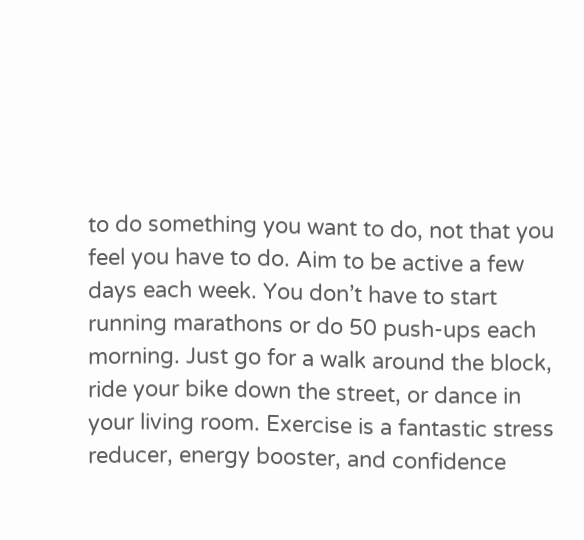to do something you want to do, not that you feel you have to do. Aim to be active a few days each week. You don’t have to start running marathons or do 50 push-ups each morning. Just go for a walk around the block, ride your bike down the street, or dance in your living room. Exercise is a fantastic stress reducer, energy booster, and confidence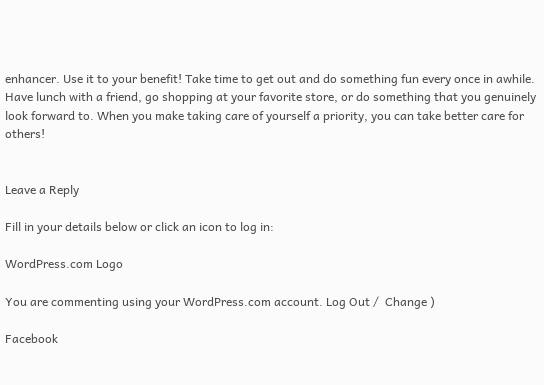enhancer. Use it to your benefit! Take time to get out and do something fun every once in awhile. Have lunch with a friend, go shopping at your favorite store, or do something that you genuinely look forward to. When you make taking care of yourself a priority, you can take better care for others!


Leave a Reply

Fill in your details below or click an icon to log in:

WordPress.com Logo

You are commenting using your WordPress.com account. Log Out /  Change )

Facebook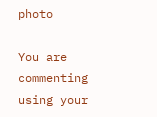photo

You are commenting using your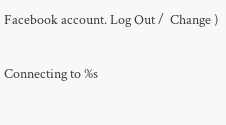Facebook account. Log Out /  Change )

Connecting to %s